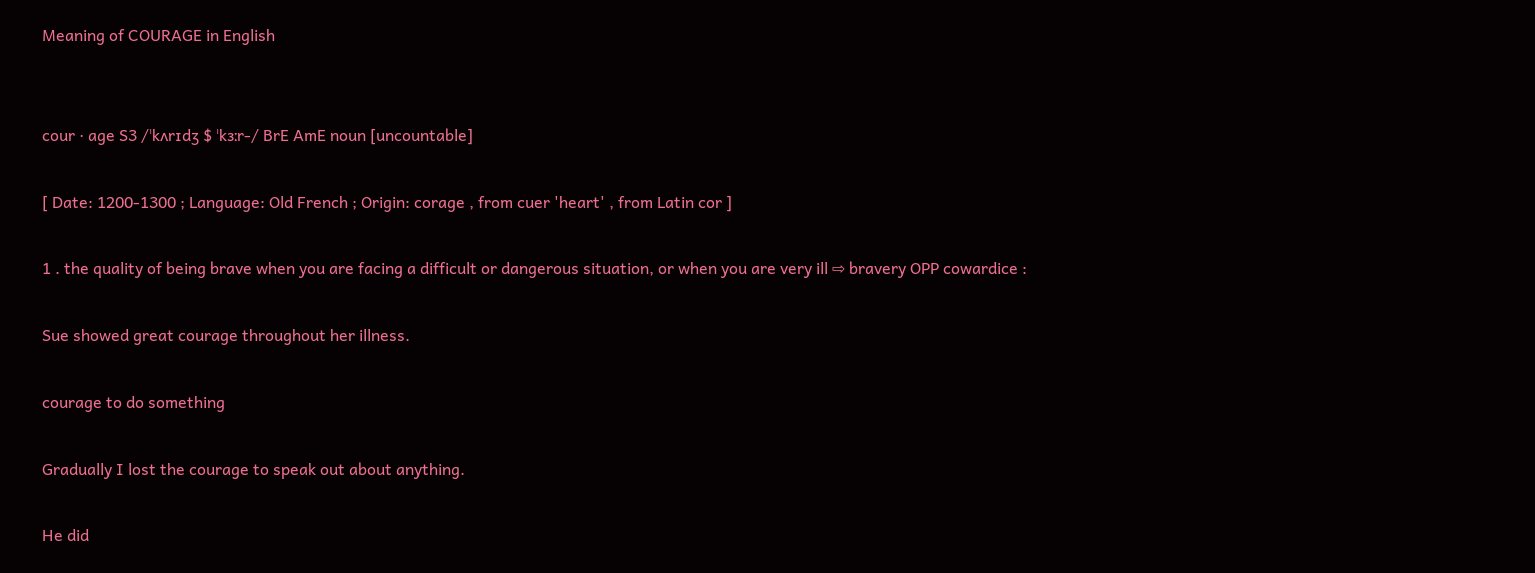Meaning of COURAGE in English


cour ‧ age S3 /ˈkʌrɪdʒ $ ˈkɜːr-/ BrE AmE noun [uncountable]

[ Date: 1200-1300 ; Language: Old French ; Origin: corage , from cuer 'heart' , from Latin cor ]

1 . the quality of being brave when you are facing a difficult or dangerous situation, or when you are very ill ⇨ bravery OPP cowardice :

Sue showed great courage throughout her illness.

courage to do something

Gradually I lost the courage to speak out about anything.

He did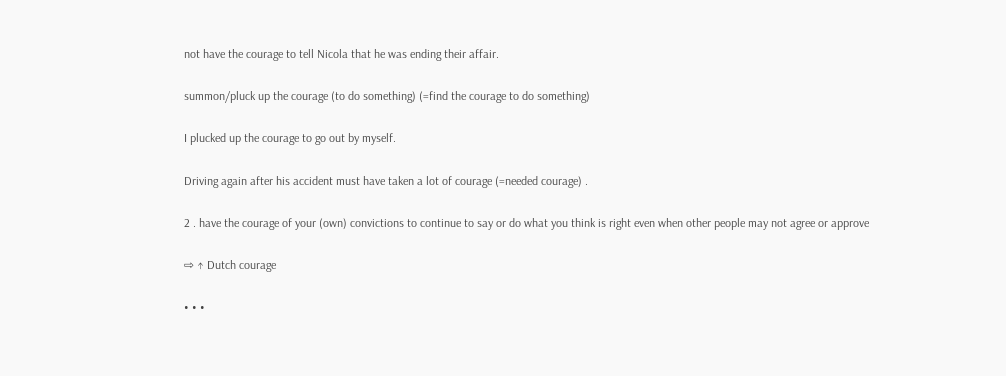not have the courage to tell Nicola that he was ending their affair.

summon/pluck up the courage (to do something) (=find the courage to do something)

I plucked up the courage to go out by myself.

Driving again after his accident must have taken a lot of courage (=needed courage) .

2 . have the courage of your (own) convictions to continue to say or do what you think is right even when other people may not agree or approve

⇨ ↑ Dutch courage

• • •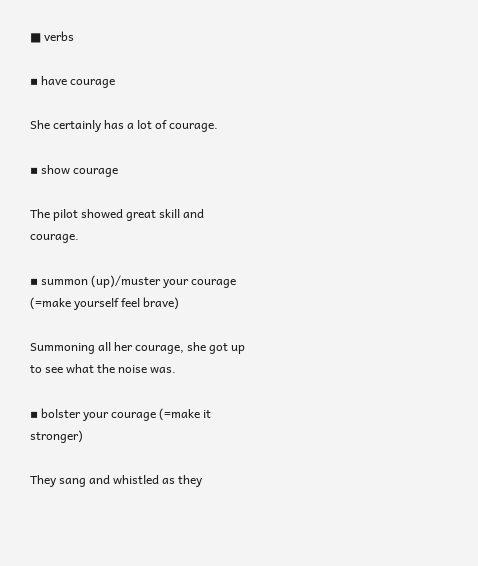■ verbs

▪ have courage

She certainly has a lot of courage.

▪ show courage

The pilot showed great skill and courage.

▪ summon (up)/muster your courage (=make yourself feel brave)

Summoning all her courage, she got up to see what the noise was.

▪ bolster your courage (=make it stronger)

They sang and whistled as they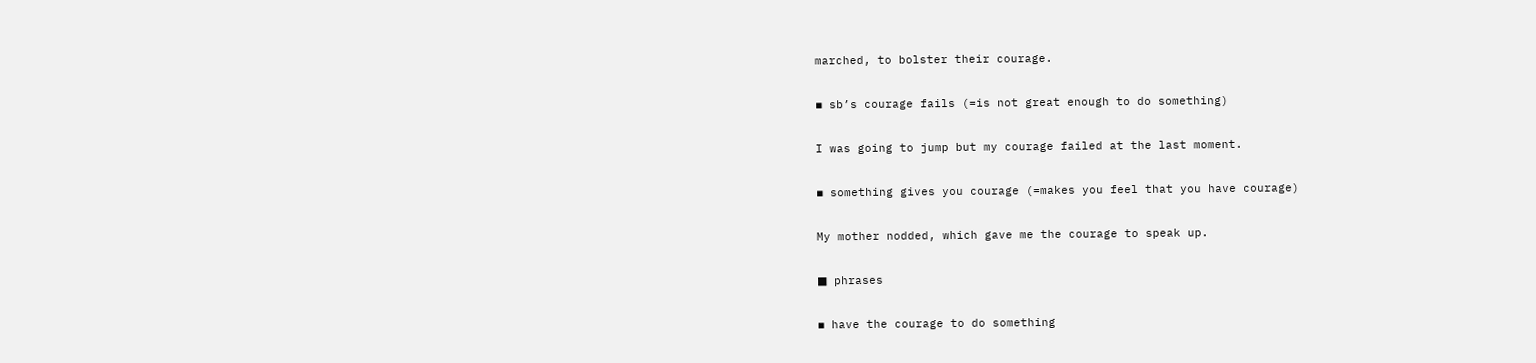marched, to bolster their courage.

▪ sb’s courage fails (=is not great enough to do something)

I was going to jump but my courage failed at the last moment.

▪ something gives you courage (=makes you feel that you have courage)

My mother nodded, which gave me the courage to speak up.

■ phrases

▪ have the courage to do something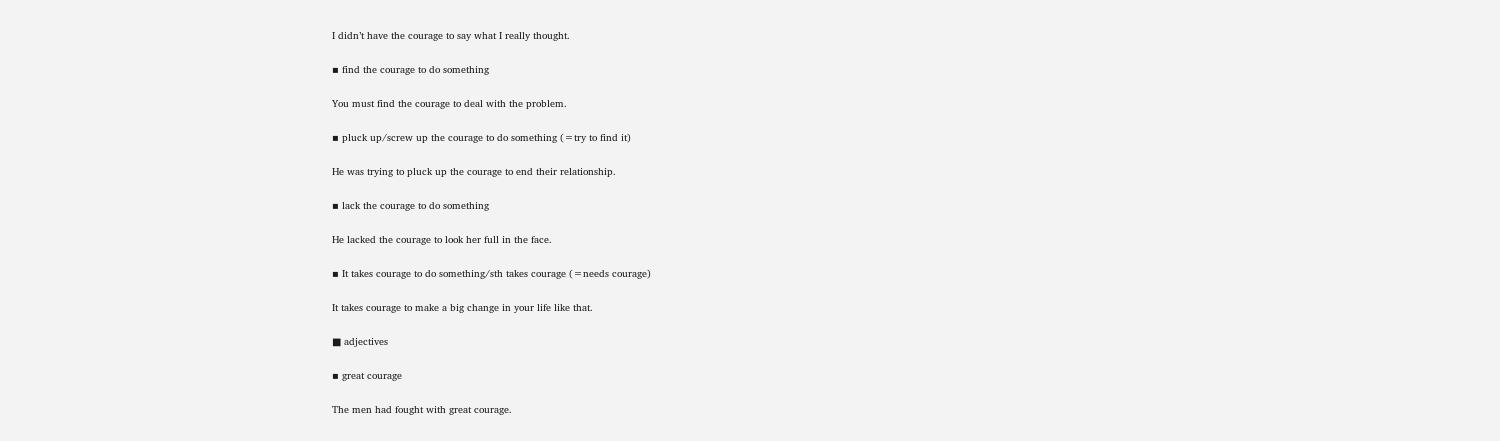I didn’t have the courage to say what I really thought.

▪ find the courage to do something

You must find the courage to deal with the problem.

▪ pluck up/screw up the courage to do something (=try to find it)

He was trying to pluck up the courage to end their relationship.

▪ lack the courage to do something

He lacked the courage to look her full in the face.

▪ It takes courage to do something/sth takes courage (=needs courage)

It takes courage to make a big change in your life like that.

■ adjectives

▪ great courage

The men had fought with great courage.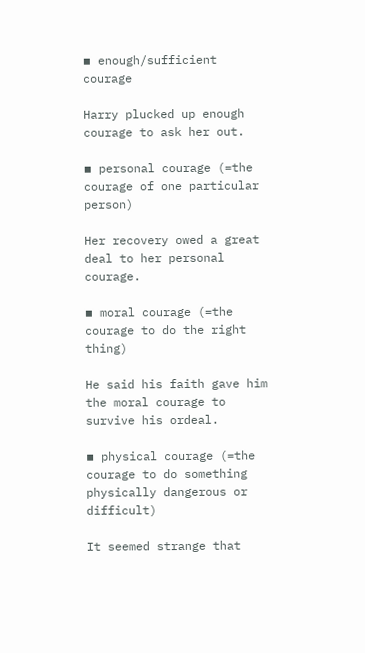▪ enough/sufficient courage

Harry plucked up enough courage to ask her out.

▪ personal courage (=the courage of one particular person)

Her recovery owed a great deal to her personal courage.

▪ moral courage (=the courage to do the right thing)

He said his faith gave him the moral courage to survive his ordeal.

▪ physical courage (=the courage to do something physically dangerous or difficult)

It seemed strange that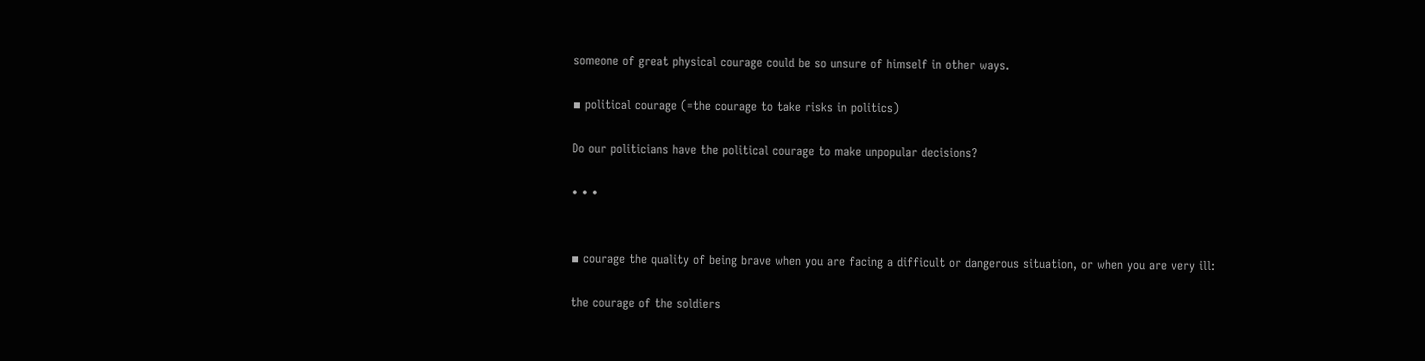someone of great physical courage could be so unsure of himself in other ways.

▪ political courage (=the courage to take risks in politics)

Do our politicians have the political courage to make unpopular decisions?

• • •


▪ courage the quality of being brave when you are facing a difficult or dangerous situation, or when you are very ill:

the courage of the soldiers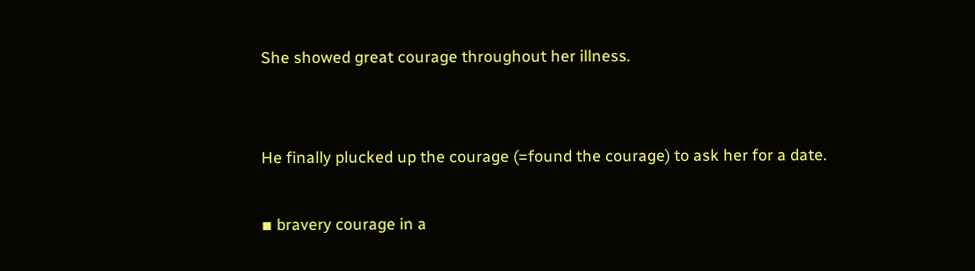She showed great courage throughout her illness.


He finally plucked up the courage (=found the courage) to ask her for a date.

▪ bravery courage in a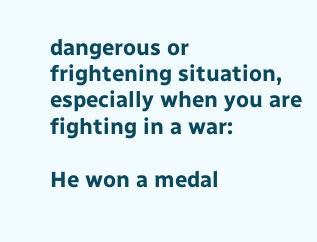dangerous or frightening situation, especially when you are fighting in a war:

He won a medal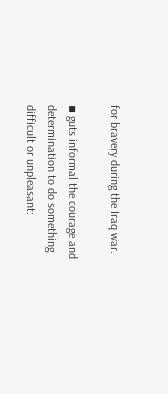for bravery during the Iraq war.

▪ guts informal the courage and determination to do something difficult or unpleasant: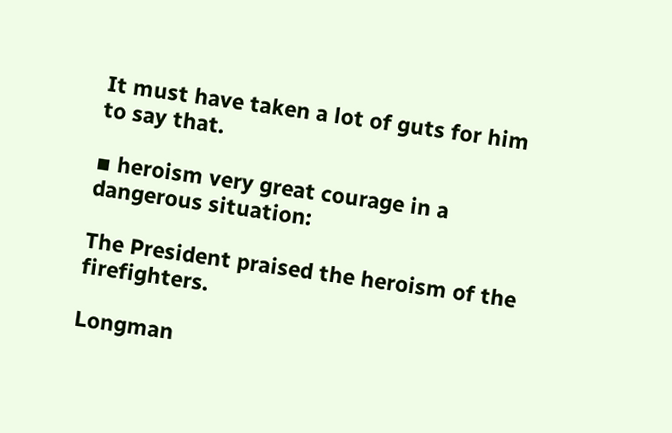It must have taken a lot of guts for him to say that.

▪ heroism very great courage in a dangerous situation:

The President praised the heroism of the firefighters.

Longman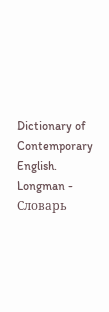Dictionary of Contemporary English.      Longman - Словарь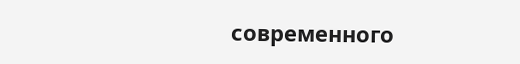современного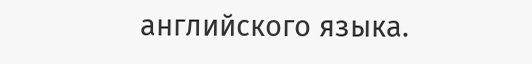английского языка.